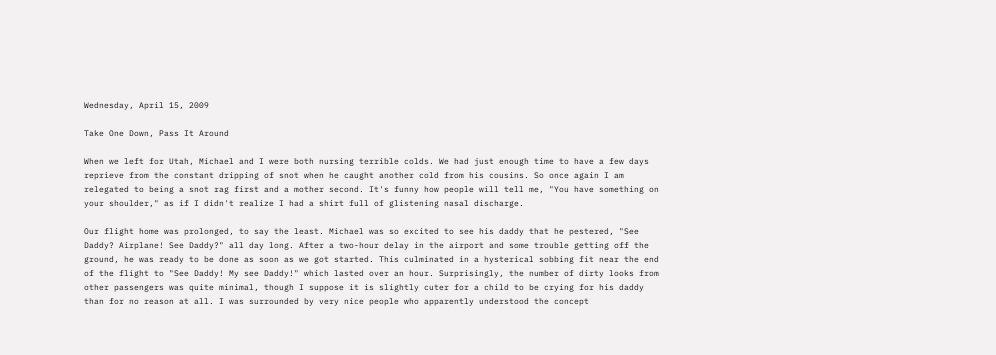Wednesday, April 15, 2009

Take One Down, Pass It Around

When we left for Utah, Michael and I were both nursing terrible colds. We had just enough time to have a few days reprieve from the constant dripping of snot when he caught another cold from his cousins. So once again I am relegated to being a snot rag first and a mother second. It's funny how people will tell me, "You have something on your shoulder," as if I didn't realize I had a shirt full of glistening nasal discharge.

Our flight home was prolonged, to say the least. Michael was so excited to see his daddy that he pestered, "See Daddy? Airplane! See Daddy?" all day long. After a two-hour delay in the airport and some trouble getting off the ground, he was ready to be done as soon as we got started. This culminated in a hysterical sobbing fit near the end of the flight to "See Daddy! My see Daddy!" which lasted over an hour. Surprisingly, the number of dirty looks from other passengers was quite minimal, though I suppose it is slightly cuter for a child to be crying for his daddy than for no reason at all. I was surrounded by very nice people who apparently understood the concept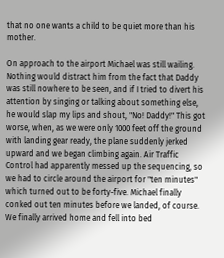that no one wants a child to be quiet more than his mother.

On approach to the airport Michael was still wailing. Nothing would distract him from the fact that Daddy was still nowhere to be seen, and if I tried to divert his attention by singing or talking about something else, he would slap my lips and shout, "No! Daddy!" This got worse, when, as we were only 1000 feet off the ground with landing gear ready, the plane suddenly jerked upward and we began climbing again. Air Traffic Control had apparently messed up the sequencing, so we had to circle around the airport for "ten minutes" which turned out to be forty-five. Michael finally conked out ten minutes before we landed, of course. We finally arrived home and fell into bed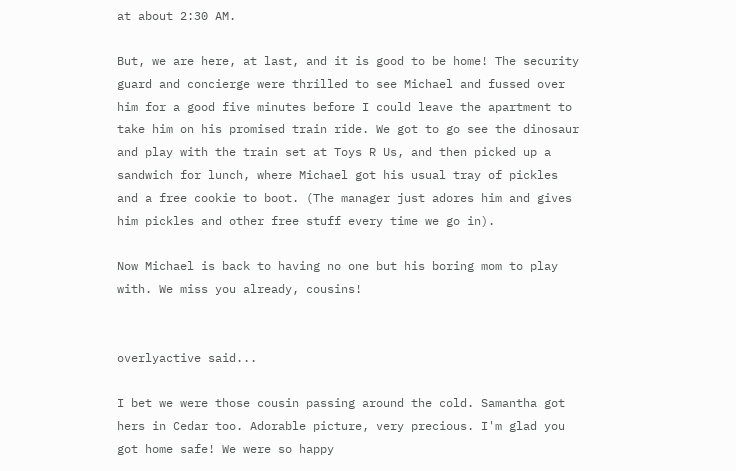at about 2:30 AM.

But, we are here, at last, and it is good to be home! The security guard and concierge were thrilled to see Michael and fussed over him for a good five minutes before I could leave the apartment to take him on his promised train ride. We got to go see the dinosaur and play with the train set at Toys R Us, and then picked up a sandwich for lunch, where Michael got his usual tray of pickles and a free cookie to boot. (The manager just adores him and gives him pickles and other free stuff every time we go in).

Now Michael is back to having no one but his boring mom to play with. We miss you already, cousins!


overlyactive said...

I bet we were those cousin passing around the cold. Samantha got hers in Cedar too. Adorable picture, very precious. I'm glad you got home safe! We were so happy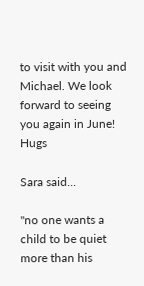to visit with you and Michael. We look forward to seeing you again in June! Hugs

Sara said...

"no one wants a child to be quiet more than his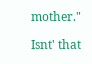mother."

Isnt' that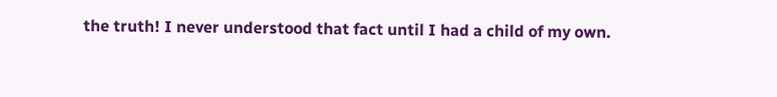the truth! I never understood that fact until I had a child of my own.